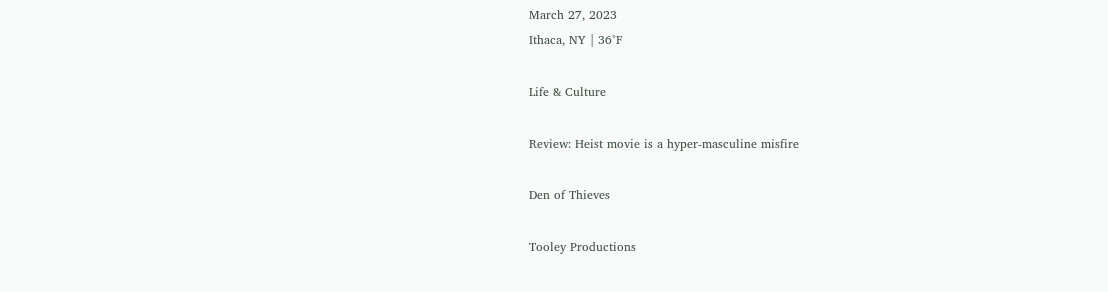March 27, 2023
Ithaca, NY | 36°F

Life & Culture

Review: Heist movie is a hyper-masculine misfire

Den of Thieves

Tooley Productions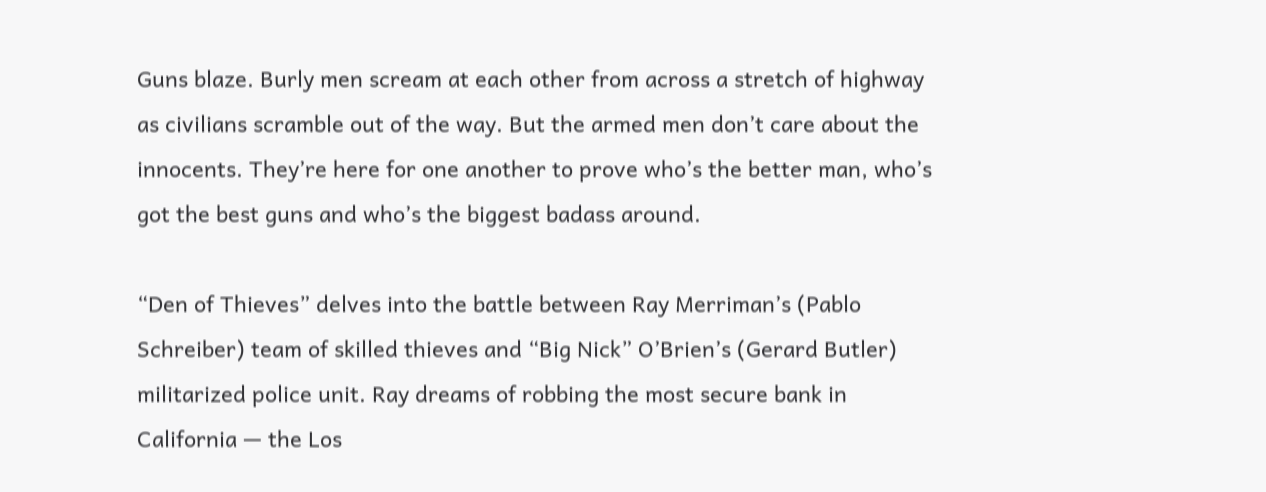Guns blaze. Burly men scream at each other from across a stretch of highway as civilians scramble out of the way. But the armed men don’t care about the innocents. They’re here for one another to prove who’s the better man, who’s got the best guns and who’s the biggest badass around.

“Den of Thieves” delves into the battle between Ray Merriman’s (Pablo Schreiber) team of skilled thieves and “Big Nick” O’Brien’s (Gerard Butler) militarized police unit. Ray dreams of robbing the most secure bank in California — the Los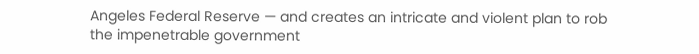Angeles Federal Reserve — and creates an intricate and violent plan to rob the impenetrable government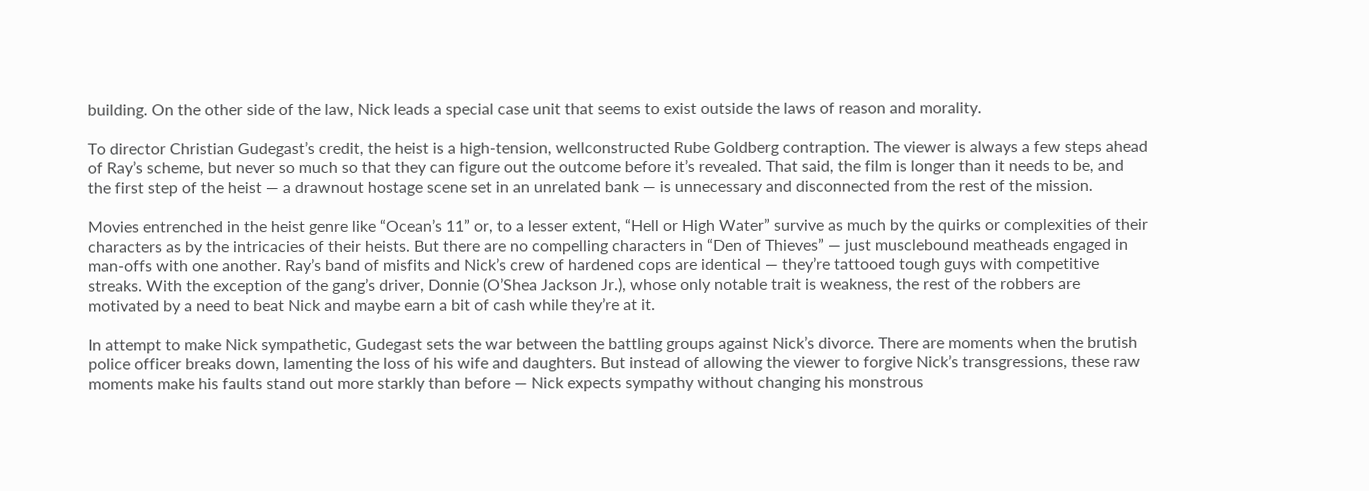building. On the other side of the law, Nick leads a special case unit that seems to exist outside the laws of reason and morality.

To director Christian Gudegast’s credit, the heist is a high-tension, wellconstructed Rube Goldberg contraption. The viewer is always a few steps ahead of Ray’s scheme, but never so much so that they can figure out the outcome before it’s revealed. That said, the film is longer than it needs to be, and the first step of the heist — a drawnout hostage scene set in an unrelated bank — is unnecessary and disconnected from the rest of the mission.

Movies entrenched in the heist genre like “Ocean’s 11” or, to a lesser extent, “Hell or High Water” survive as much by the quirks or complexities of their characters as by the intricacies of their heists. But there are no compelling characters in “Den of Thieves” — just musclebound meatheads engaged in man-offs with one another. Ray’s band of misfits and Nick’s crew of hardened cops are identical — they’re tattooed tough guys with competitive streaks. With the exception of the gang’s driver, Donnie (O’Shea Jackson Jr.), whose only notable trait is weakness, the rest of the robbers are motivated by a need to beat Nick and maybe earn a bit of cash while they’re at it.

In attempt to make Nick sympathetic, Gudegast sets the war between the battling groups against Nick’s divorce. There are moments when the brutish police officer breaks down, lamenting the loss of his wife and daughters. But instead of allowing the viewer to forgive Nick’s transgressions, these raw moments make his faults stand out more starkly than before — Nick expects sympathy without changing his monstrous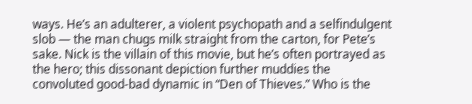ways. He’s an adulterer, a violent psychopath and a selfindulgent slob — the man chugs milk straight from the carton, for Pete’s sake. Nick is the villain of this movie, but he’s often portrayed as the hero; this dissonant depiction further muddies the convoluted good-bad dynamic in “Den of Thieves.” Who is the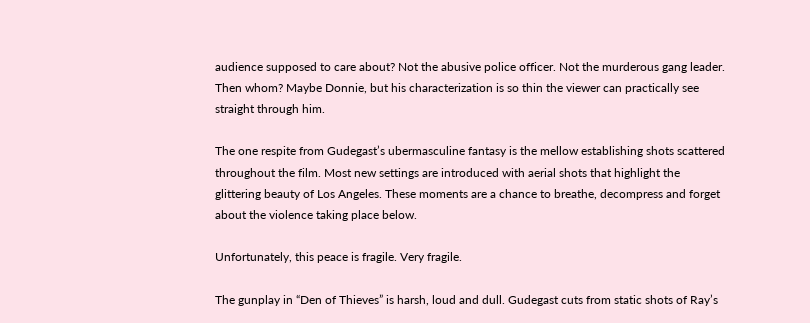audience supposed to care about? Not the abusive police officer. Not the murderous gang leader. Then whom? Maybe Donnie, but his characterization is so thin the viewer can practically see straight through him.

The one respite from Gudegast’s ubermasculine fantasy is the mellow establishing shots scattered throughout the film. Most new settings are introduced with aerial shots that highlight the glittering beauty of Los Angeles. These moments are a chance to breathe, decompress and forget about the violence taking place below.

Unfortunately, this peace is fragile. Very fragile.

The gunplay in “Den of Thieves” is harsh, loud and dull. Gudegast cuts from static shots of Ray’s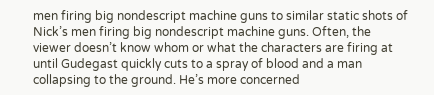men firing big nondescript machine guns to similar static shots of Nick’s men firing big nondescript machine guns. Often, the viewer doesn’t know whom or what the characters are firing at until Gudegast quickly cuts to a spray of blood and a man collapsing to the ground. He’s more concerned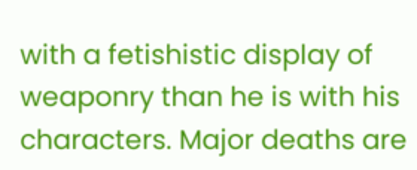with a fetishistic display of weaponry than he is with his characters. Major deaths are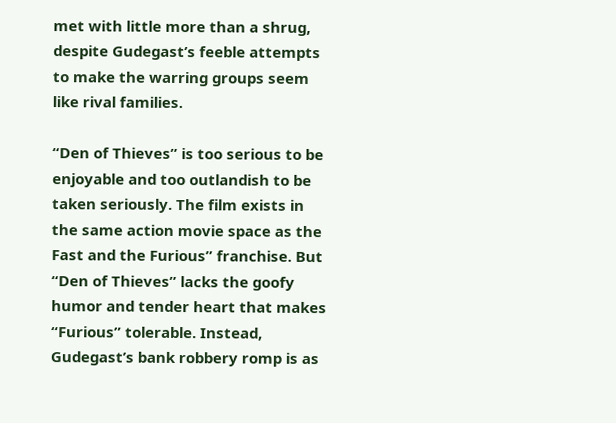met with little more than a shrug, despite Gudegast’s feeble attempts to make the warring groups seem like rival families.

“Den of Thieves” is too serious to be enjoyable and too outlandish to be taken seriously. The film exists in the same action movie space as the Fast and the Furious” franchise. But “Den of Thieves” lacks the goofy humor and tender heart that makes “Furious” tolerable. Instead, Gudegast’s bank robbery romp is as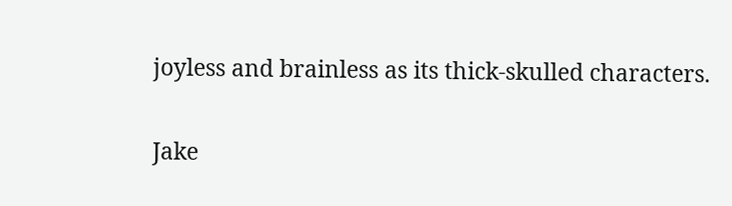joyless and brainless as its thick-skulled characters.

Jake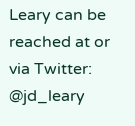Leary can be reached at or via Twitter: @jd_leary